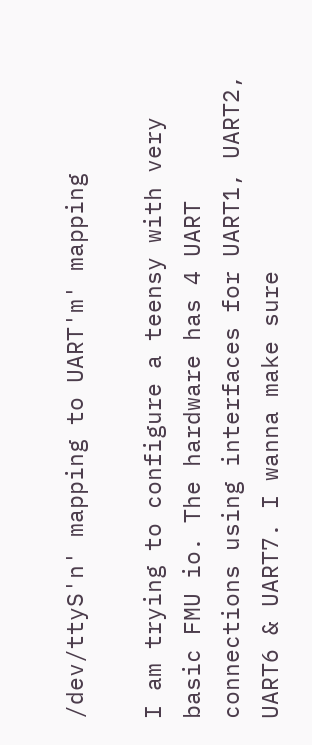/dev/ttyS'n' mapping to UART'm' mapping

I am trying to configure a teensy with very basic FMU io. The hardware has 4 UART connections using interfaces for UART1, UART2, UART6 & UART7. I wanna make sure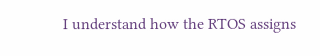I understand how the RTOS assigns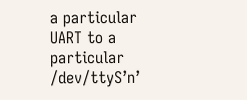a particular UART to a particular /dev/ttyS’n’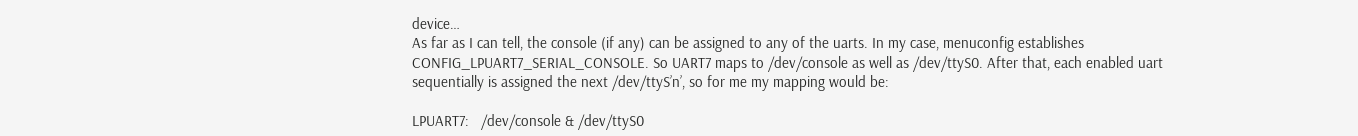device…
As far as I can tell, the console (if any) can be assigned to any of the uarts. In my case, menuconfig establishes CONFIG_LPUART7_SERIAL_CONSOLE. So UART7 maps to /dev/console as well as /dev/ttyS0. After that, each enabled uart sequentially is assigned the next /dev/ttyS’n’, so for me my mapping would be:

LPUART7:   /dev/console & /dev/ttyS0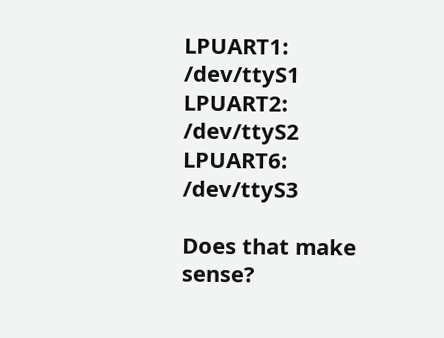LPUART1:   /dev/ttyS1
LPUART2:   /dev/ttyS2
LPUART6:   /dev/ttyS3

Does that make sense?